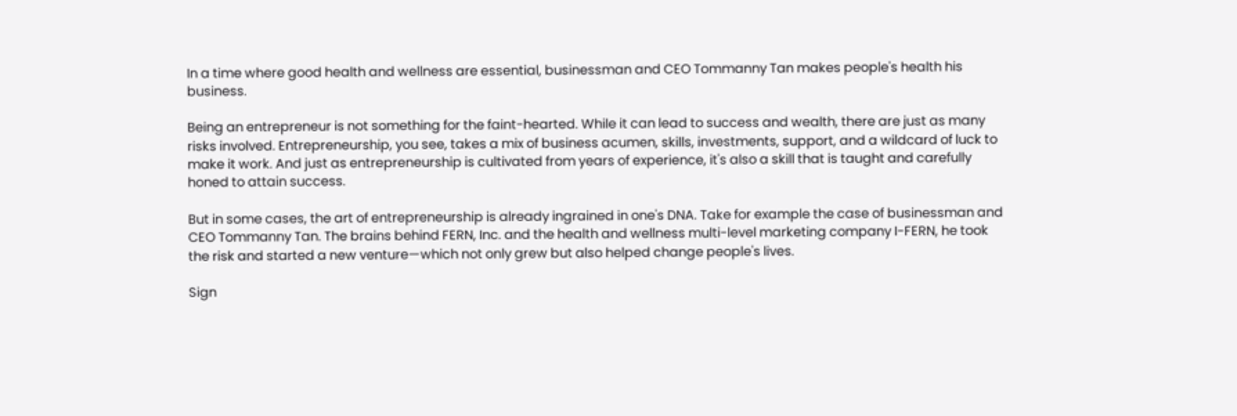In a time where good health and wellness are essential, businessman and CEO Tommanny Tan makes people's health his business.

Being an entrepreneur is not something for the faint-hearted. While it can lead to success and wealth, there are just as many risks involved. Entrepreneurship, you see, takes a mix of business acumen, skills, investments, support, and a wildcard of luck to make it work. And just as entrepreneurship is cultivated from years of experience, it's also a skill that is taught and carefully honed to attain success.

But in some cases, the art of entrepreneurship is already ingrained in one's DNA. Take for example the case of businessman and CEO Tommanny Tan. The brains behind FERN, Inc. and the health and wellness multi-level marketing company I-FERN, he took the risk and started a new venture—which not only grew but also helped change people's lives.

Sign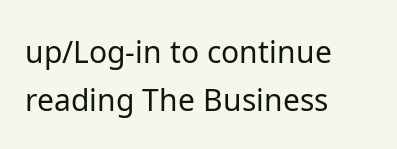up/Log-in to continue reading The Business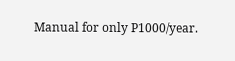Manual for only P1000/year.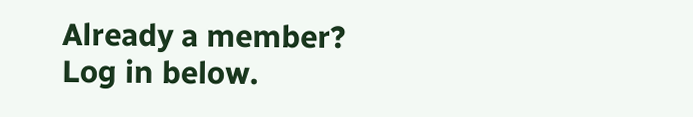Already a member? Log in below.